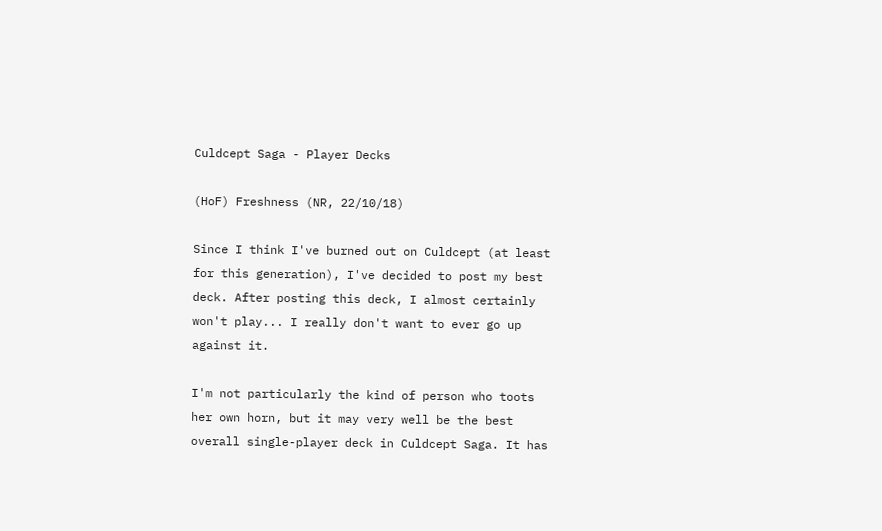Culdcept Saga - Player Decks

(HoF) Freshness (NR, 22/10/18)

Since I think I've burned out on Culdcept (at least for this generation), I've decided to post my best deck. After posting this deck, I almost certainly won't play... I really don't want to ever go up against it.

I'm not particularly the kind of person who toots her own horn, but it may very well be the best overall single-player deck in Culdcept Saga. It has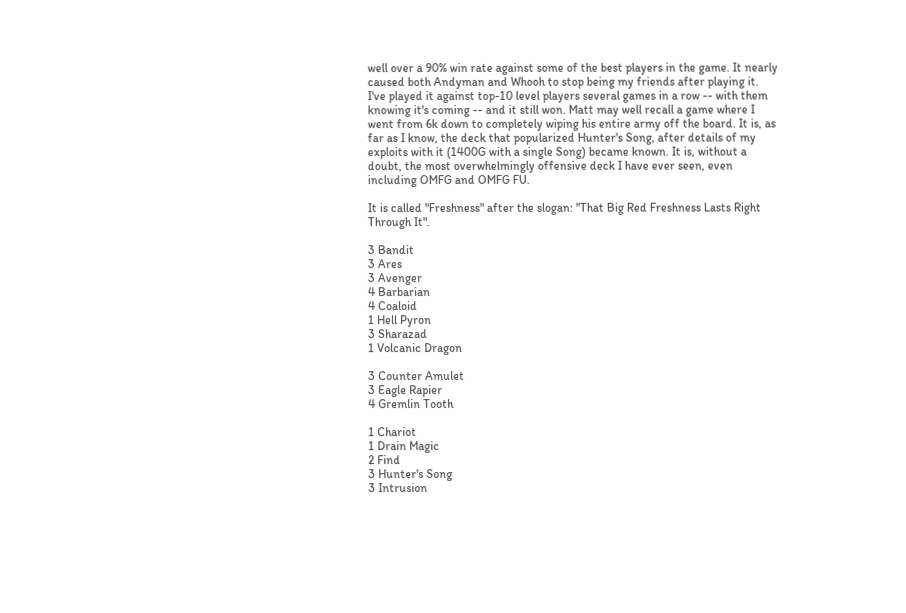well over a 90% win rate against some of the best players in the game. It nearly caused both Andyman and Whooh to stop being my friends after playing it. I've played it against top-10 level players several games in a row -- with them knowing it's coming -- and it still won. Matt may well recall a game where I went from 6k down to completely wiping his entire army off the board. It is, as far as I know, the deck that popularized Hunter's Song, after details of my exploits with it (1400G with a single Song) became known. It is, without a doubt, the most overwhelmingly offensive deck I have ever seen, even including OMFG and OMFG FU.

It is called "Freshness" after the slogan: "That Big Red Freshness Lasts Right Through It".

3 Bandit
3 Ares
3 Avenger
4 Barbarian
4 Coaloid
1 Hell Pyron
3 Sharazad
1 Volcanic Dragon

3 Counter Amulet
3 Eagle Rapier
4 Gremlin Tooth

1 Chariot
1 Drain Magic
2 Find
3 Hunter's Song
3 Intrusion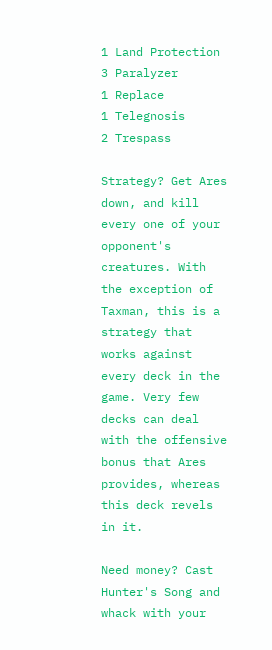1 Land Protection
3 Paralyzer
1 Replace
1 Telegnosis
2 Trespass

Strategy? Get Ares down, and kill every one of your opponent's creatures. With the exception of Taxman, this is a strategy that works against every deck in the game. Very few decks can deal with the offensive bonus that Ares provides, whereas this deck revels in it.

Need money? Cast Hunter's Song and whack with your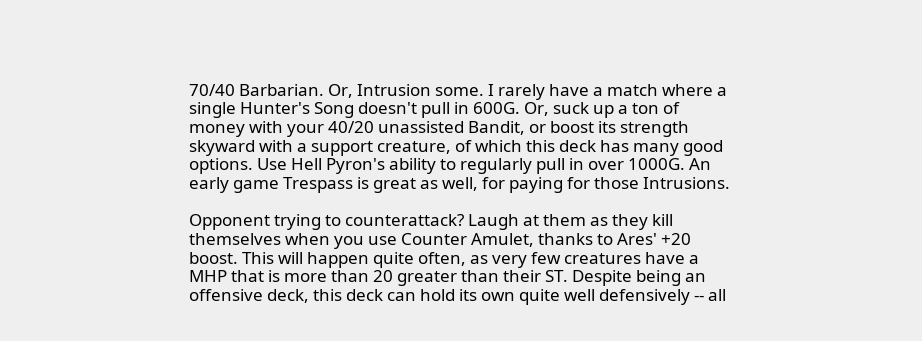70/40 Barbarian. Or, Intrusion some. I rarely have a match where a single Hunter's Song doesn't pull in 600G. Or, suck up a ton of money with your 40/20 unassisted Bandit, or boost its strength skyward with a support creature, of which this deck has many good options. Use Hell Pyron's ability to regularly pull in over 1000G. An early game Trespass is great as well, for paying for those Intrusions.

Opponent trying to counterattack? Laugh at them as they kill themselves when you use Counter Amulet, thanks to Ares' +20 boost. This will happen quite often, as very few creatures have a MHP that is more than 20 greater than their ST. Despite being an offensive deck, this deck can hold its own quite well defensively -- all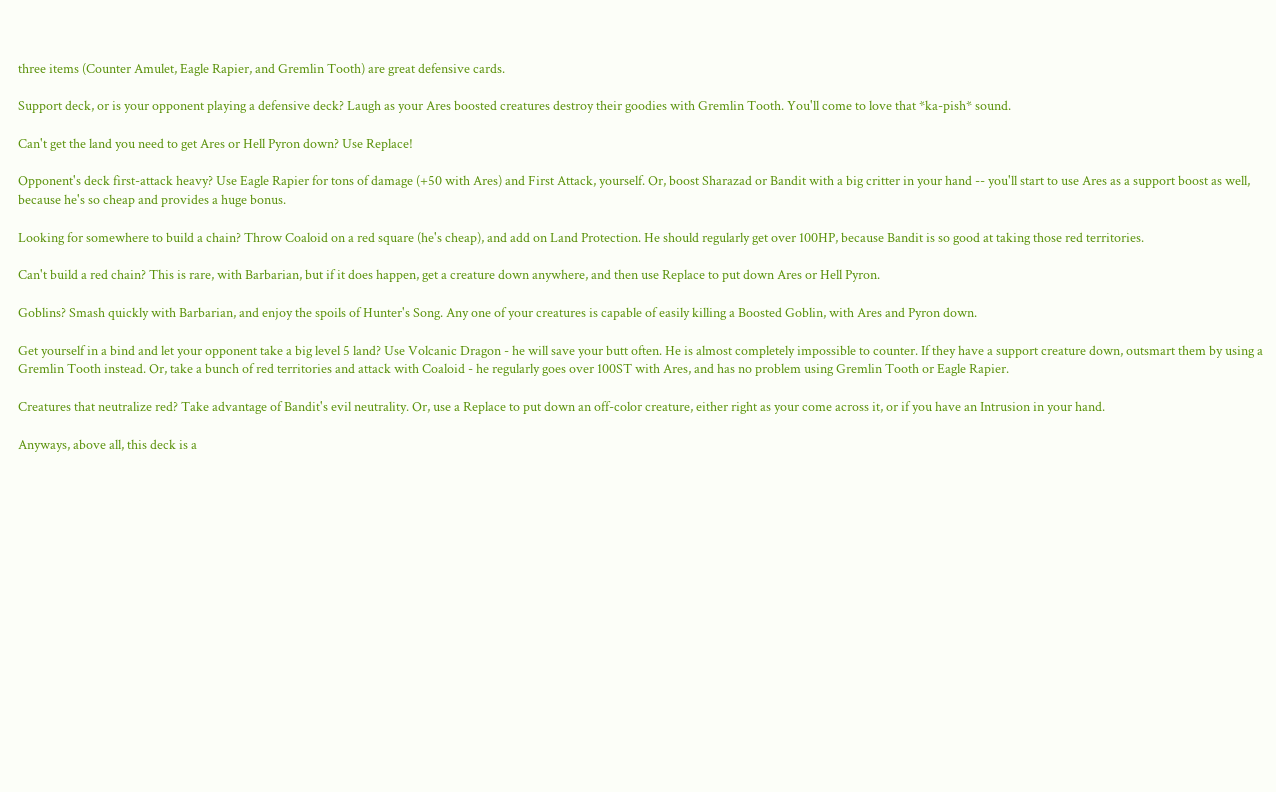three items (Counter Amulet, Eagle Rapier, and Gremlin Tooth) are great defensive cards.

Support deck, or is your opponent playing a defensive deck? Laugh as your Ares boosted creatures destroy their goodies with Gremlin Tooth. You'll come to love that *ka-pish* sound.

Can't get the land you need to get Ares or Hell Pyron down? Use Replace!

Opponent's deck first-attack heavy? Use Eagle Rapier for tons of damage (+50 with Ares) and First Attack, yourself. Or, boost Sharazad or Bandit with a big critter in your hand -- you'll start to use Ares as a support boost as well, because he's so cheap and provides a huge bonus.

Looking for somewhere to build a chain? Throw Coaloid on a red square (he's cheap), and add on Land Protection. He should regularly get over 100HP, because Bandit is so good at taking those red territories.

Can't build a red chain? This is rare, with Barbarian, but if it does happen, get a creature down anywhere, and then use Replace to put down Ares or Hell Pyron.

Goblins? Smash quickly with Barbarian, and enjoy the spoils of Hunter's Song. Any one of your creatures is capable of easily killing a Boosted Goblin, with Ares and Pyron down.

Get yourself in a bind and let your opponent take a big level 5 land? Use Volcanic Dragon - he will save your butt often. He is almost completely impossible to counter. If they have a support creature down, outsmart them by using a Gremlin Tooth instead. Or, take a bunch of red territories and attack with Coaloid - he regularly goes over 100ST with Ares, and has no problem using Gremlin Tooth or Eagle Rapier.

Creatures that neutralize red? Take advantage of Bandit's evil neutrality. Or, use a Replace to put down an off-color creature, either right as your come across it, or if you have an Intrusion in your hand.

Anyways, above all, this deck is a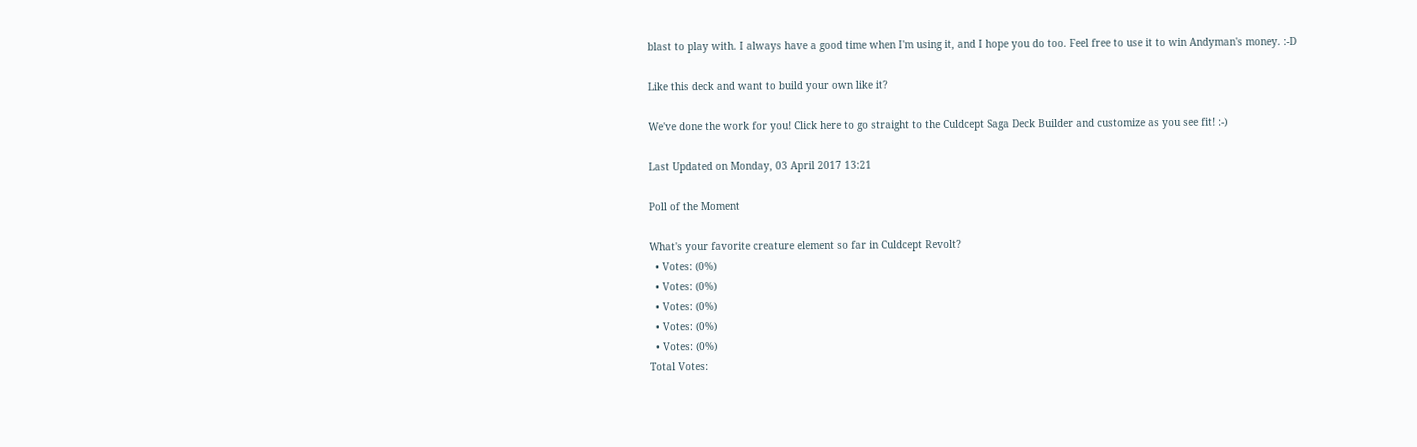blast to play with. I always have a good time when I'm using it, and I hope you do too. Feel free to use it to win Andyman's money. :-D

Like this deck and want to build your own like it?

We've done the work for you! Click here to go straight to the Culdcept Saga Deck Builder and customize as you see fit! :-)

Last Updated on Monday, 03 April 2017 13:21

Poll of the Moment

What's your favorite creature element so far in Culdcept Revolt?
  • Votes: (0%)
  • Votes: (0%)
  • Votes: (0%)
  • Votes: (0%)
  • Votes: (0%)
Total Votes: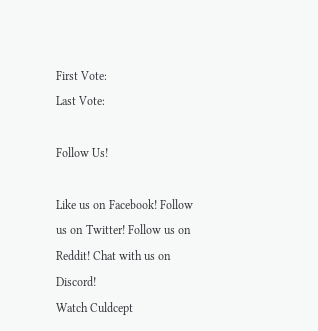First Vote:
Last Vote:

Follow Us!

Like us on Facebook! Follow us on Twitter! Follow us on Reddit! Chat with us on Discord!
Watch Culdcept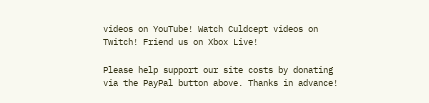videos on YouTube! Watch Culdcept videos on Twitch! Friend us on Xbox Live!

Please help support our site costs by donating via the PayPal button above. Thanks in advance!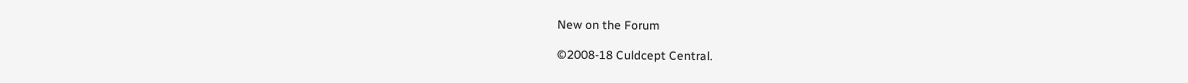New on the Forum

©2008-18 Culdcept Central.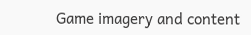Game imagery and content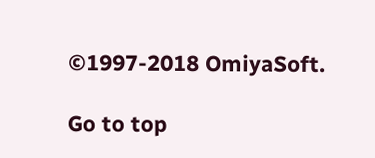©1997-2018 OmiyaSoft.

Go to top